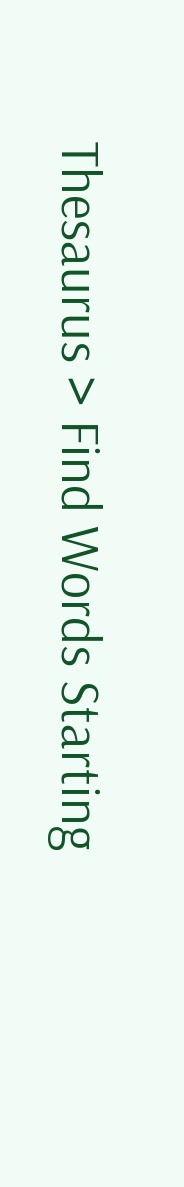Thesaurus > Find Words Starting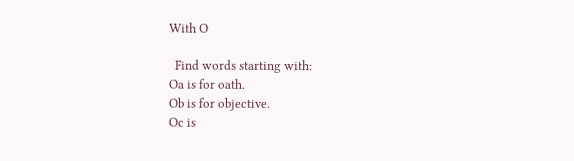With O

  Find words starting with:
Oa is for oath.
Ob is for objective.
Oc is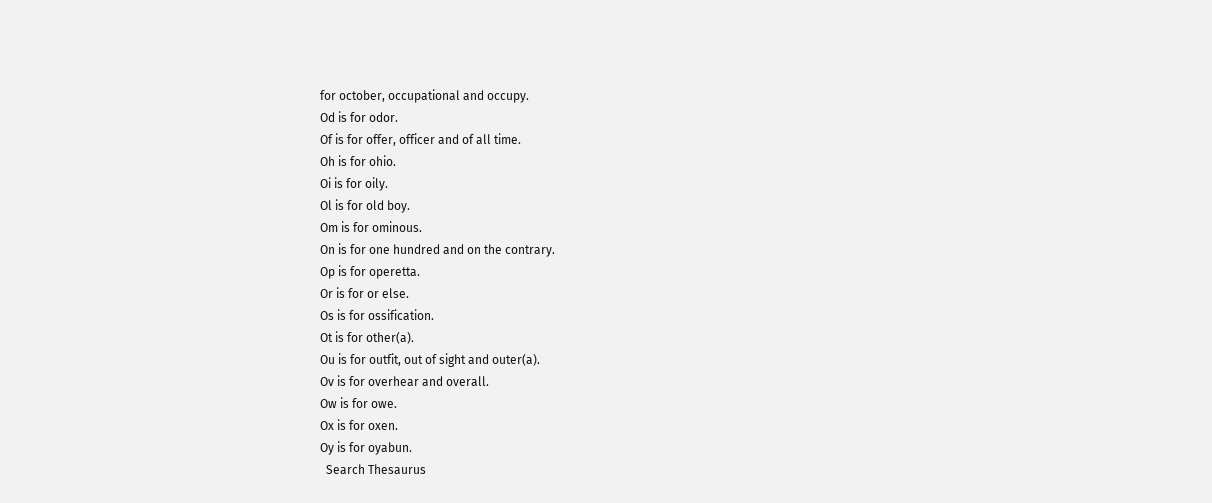for october, occupational and occupy.
Od is for odor.
Of is for offer, officer and of all time.
Oh is for ohio.
Oi is for oily.
Ol is for old boy.
Om is for ominous.
On is for one hundred and on the contrary.
Op is for operetta.
Or is for or else.
Os is for ossification.
Ot is for other(a).
Ou is for outfit, out of sight and outer(a).
Ov is for overhear and overall.
Ow is for owe.
Ox is for oxen.
Oy is for oyabun.
  Search Thesaurus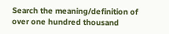Search the meaning/definition of over one hundred thousand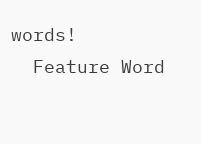words!
  Feature Word